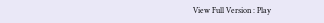View Full Version : Play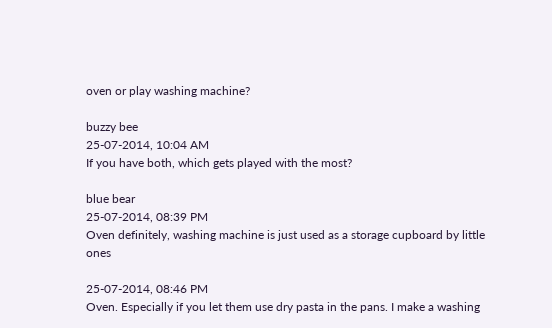oven or play washing machine?

buzzy bee
25-07-2014, 10:04 AM
If you have both, which gets played with the most?

blue bear
25-07-2014, 08:39 PM
Oven definitely, washing machine is just used as a storage cupboard by little ones

25-07-2014, 08:46 PM
Oven. Especially if you let them use dry pasta in the pans. I make a washing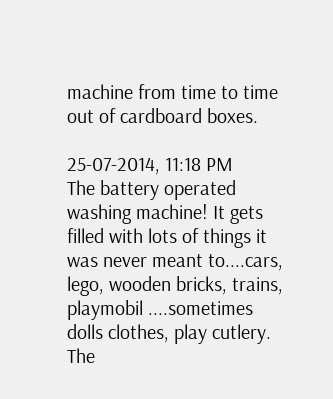machine from time to time out of cardboard boxes.

25-07-2014, 11:18 PM
The battery operated washing machine! It gets filled with lots of things it was never meant to....cars, lego, wooden bricks, trains, playmobil ....sometimes dolls clothes, play cutlery. The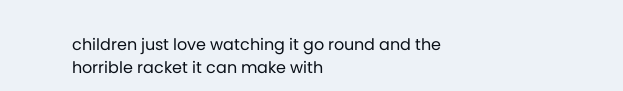children just love watching it go round and the horrible racket it can make with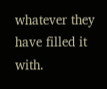whatever they have filled it with.